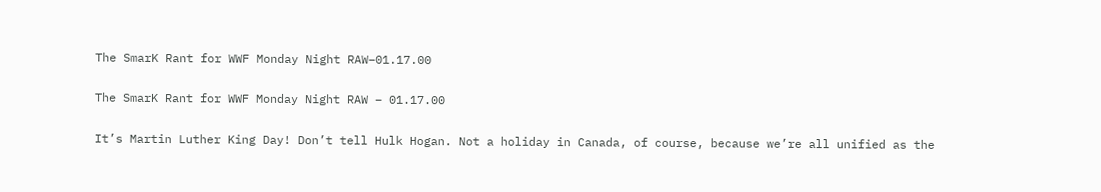The SmarK Rant for WWF Monday Night RAW–01.17.00

The SmarK Rant for WWF Monday Night RAW – 01.17.00

It’s Martin Luther King Day! Don’t tell Hulk Hogan. Not a holiday in Canada, of course, because we’re all unified as the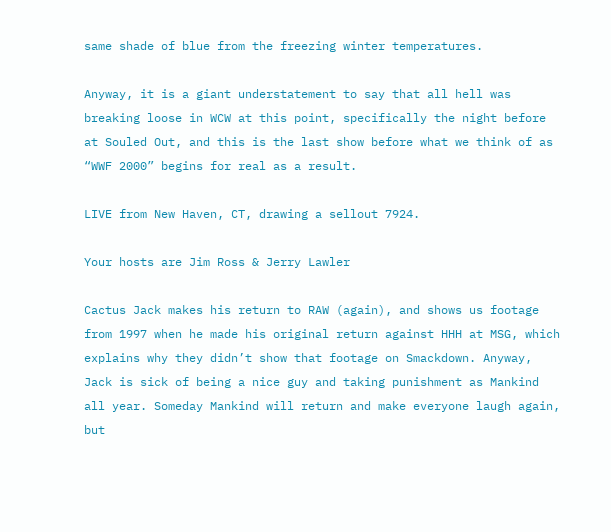same shade of blue from the freezing winter temperatures.

Anyway, it is a giant understatement to say that all hell was breaking loose in WCW at this point, specifically the night before at Souled Out, and this is the last show before what we think of as “WWF 2000” begins for real as a result.

LIVE from New Haven, CT, drawing a sellout 7924.

Your hosts are Jim Ross & Jerry Lawler

Cactus Jack makes his return to RAW (again), and shows us footage from 1997 when he made his original return against HHH at MSG, which explains why they didn’t show that footage on Smackdown. Anyway, Jack is sick of being a nice guy and taking punishment as Mankind all year. Someday Mankind will return and make everyone laugh again, but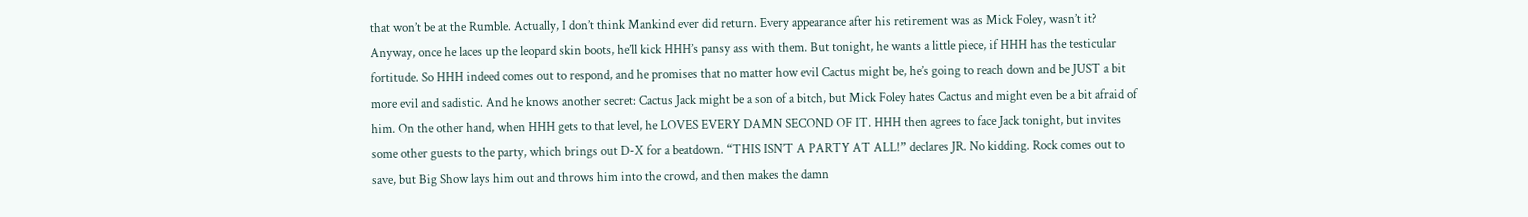that won’t be at the Rumble. Actually, I don’t think Mankind ever did return. Every appearance after his retirement was as Mick Foley, wasn’t it? Anyway, once he laces up the leopard skin boots, he’ll kick HHH’s pansy ass with them. But tonight, he wants a little piece, if HHH has the testicular fortitude. So HHH indeed comes out to respond, and he promises that no matter how evil Cactus might be, he’s going to reach down and be JUST a bit more evil and sadistic. And he knows another secret: Cactus Jack might be a son of a bitch, but Mick Foley hates Cactus and might even be a bit afraid of him. On the other hand, when HHH gets to that level, he LOVES EVERY DAMN SECOND OF IT. HHH then agrees to face Jack tonight, but invites some other guests to the party, which brings out D-X for a beatdown. “THIS ISN’T A PARTY AT ALL!” declares JR. No kidding. Rock comes out to save, but Big Show lays him out and throws him into the crowd, and then makes the damn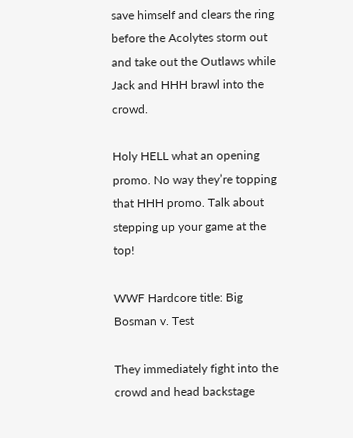save himself and clears the ring before the Acolytes storm out and take out the Outlaws while Jack and HHH brawl into the crowd.

Holy HELL what an opening promo. No way they’re topping that HHH promo. Talk about stepping up your game at the top!

WWF Hardcore title: Big Bosman v. Test

They immediately fight into the crowd and head backstage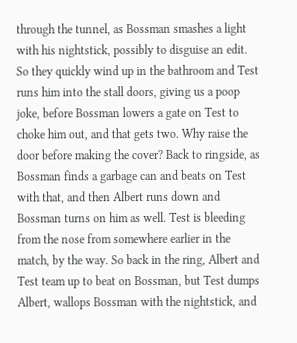through the tunnel, as Bossman smashes a light with his nightstick, possibly to disguise an edit. So they quickly wind up in the bathroom and Test runs him into the stall doors, giving us a poop joke, before Bossman lowers a gate on Test to choke him out, and that gets two. Why raise the door before making the cover? Back to ringside, as Bossman finds a garbage can and beats on Test with that, and then Albert runs down and Bossman turns on him as well. Test is bleeding from the nose from somewhere earlier in the match, by the way. So back in the ring, Albert and Test team up to beat on Bossman, but Test dumps Albert, wallops Bossman with the nightstick, and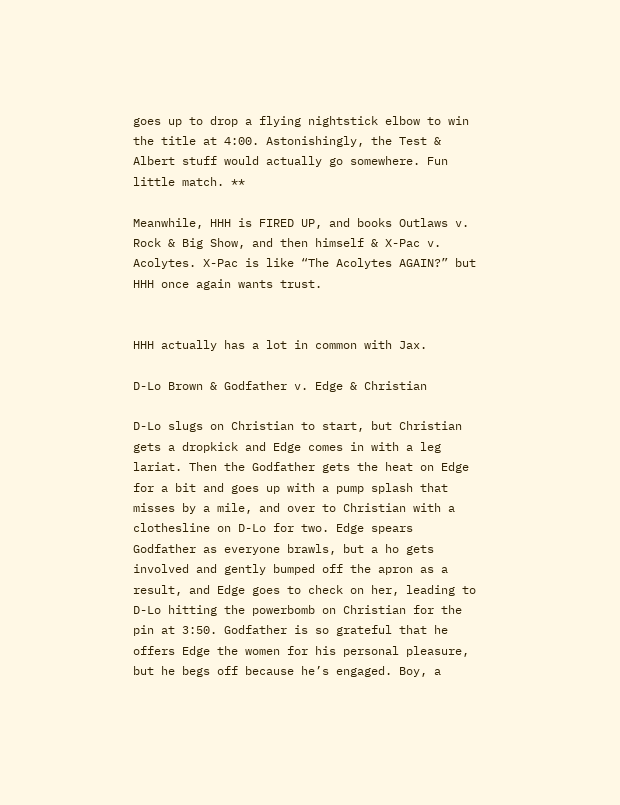goes up to drop a flying nightstick elbow to win the title at 4:00. Astonishingly, the Test & Albert stuff would actually go somewhere. Fun little match. **

Meanwhile, HHH is FIRED UP, and books Outlaws v. Rock & Big Show, and then himself & X-Pac v. Acolytes. X-Pac is like “The Acolytes AGAIN?” but HHH once again wants trust.


HHH actually has a lot in common with Jax.

D-Lo Brown & Godfather v. Edge & Christian

D-Lo slugs on Christian to start, but Christian gets a dropkick and Edge comes in with a leg lariat. Then the Godfather gets the heat on Edge for a bit and goes up with a pump splash that misses by a mile, and over to Christian with a clothesline on D-Lo for two. Edge spears Godfather as everyone brawls, but a ho gets involved and gently bumped off the apron as a result, and Edge goes to check on her, leading to D-Lo hitting the powerbomb on Christian for the pin at 3:50. Godfather is so grateful that he offers Edge the women for his personal pleasure, but he begs off because he’s engaged. Boy, a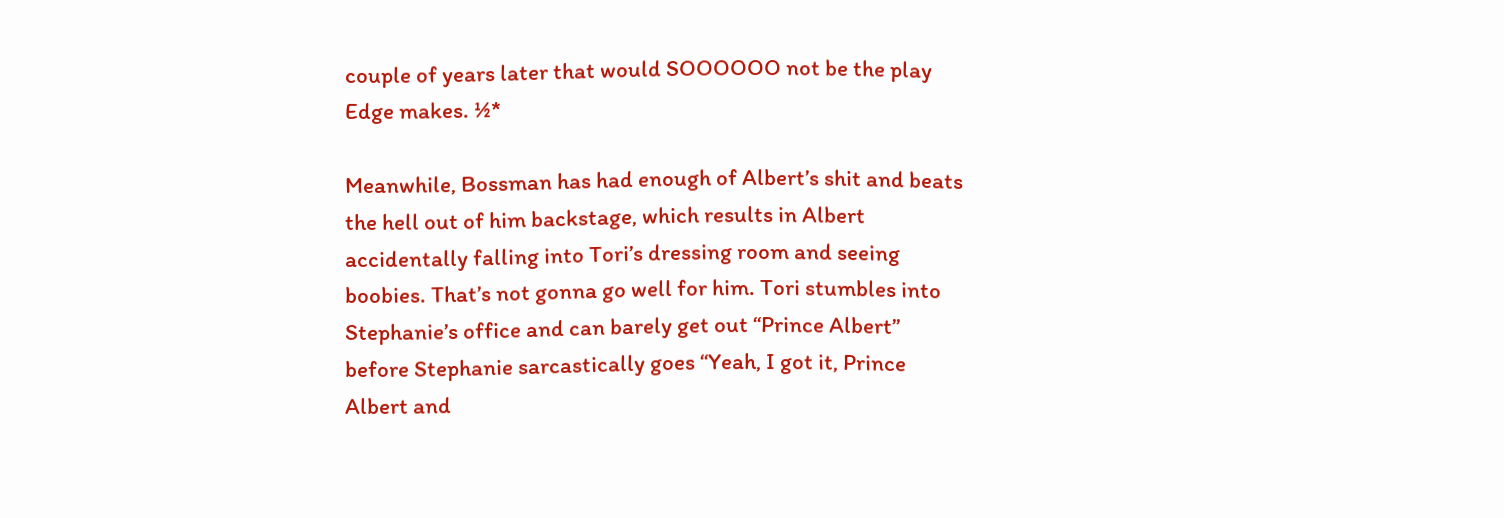couple of years later that would SOOOOOO not be the play Edge makes. ½*

Meanwhile, Bossman has had enough of Albert’s shit and beats the hell out of him backstage, which results in Albert accidentally falling into Tori’s dressing room and seeing boobies. That’s not gonna go well for him. Tori stumbles into Stephanie’s office and can barely get out “Prince Albert” before Stephanie sarcastically goes “Yeah, I got it, Prince Albert and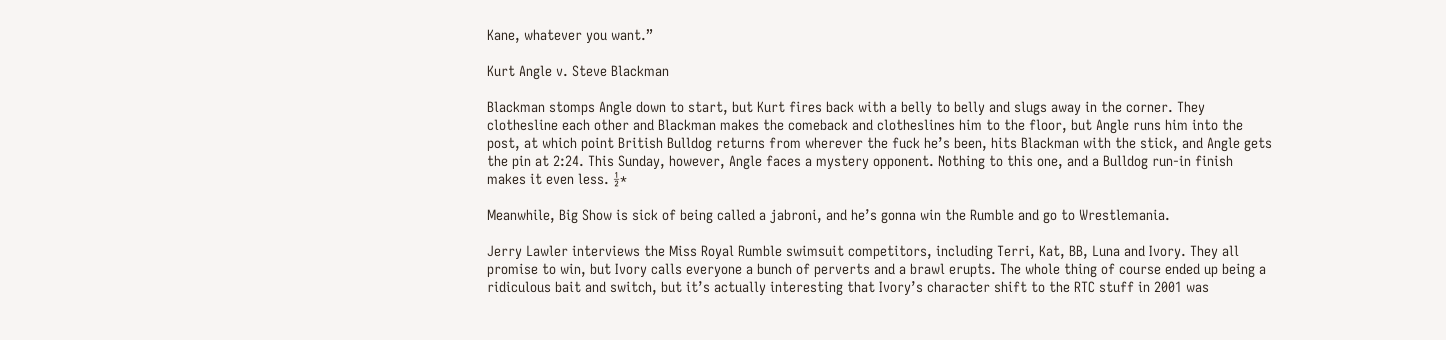Kane, whatever you want.”

Kurt Angle v. Steve Blackman

Blackman stomps Angle down to start, but Kurt fires back with a belly to belly and slugs away in the corner. They clothesline each other and Blackman makes the comeback and clotheslines him to the floor, but Angle runs him into the post, at which point British Bulldog returns from wherever the fuck he’s been, hits Blackman with the stick, and Angle gets the pin at 2:24. This Sunday, however, Angle faces a mystery opponent. Nothing to this one, and a Bulldog run-in finish makes it even less. ½*

Meanwhile, Big Show is sick of being called a jabroni, and he’s gonna win the Rumble and go to Wrestlemania.

Jerry Lawler interviews the Miss Royal Rumble swimsuit competitors, including Terri, Kat, BB, Luna and Ivory. They all promise to win, but Ivory calls everyone a bunch of perverts and a brawl erupts. The whole thing of course ended up being a ridiculous bait and switch, but it’s actually interesting that Ivory’s character shift to the RTC stuff in 2001 was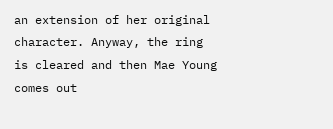an extension of her original character. Anyway, the ring is cleared and then Mae Young comes out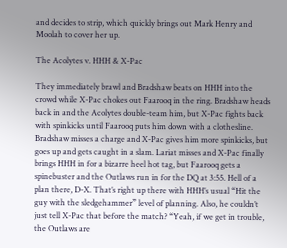and decides to strip, which quickly brings out Mark Henry and Moolah to cover her up.

The Acolytes v. HHH & X-Pac

They immediately brawl and Bradshaw beats on HHH into the crowd while X-Pac chokes out Faarooq in the ring. Bradshaw heads back in and the Acolytes double-team him, but X-Pac fights back with spinkicks until Faarooq puts him down with a clothesline. Bradshaw misses a charge and X-Pac gives him more spinkicks, but goes up and gets caught in a slam. Lariat misses and X-Pac finally brings HHH in for a bizarre heel hot tag, but Faarooq gets a spinebuster and the Outlaws run in for the DQ at 3:55. Hell of a plan there, D-X. That’s right up there with HHH’s usual “Hit the guy with the sledgehammer” level of planning. Also, he couldn’t just tell X-Pac that before the match? “Yeah, if we get in trouble, the Outlaws are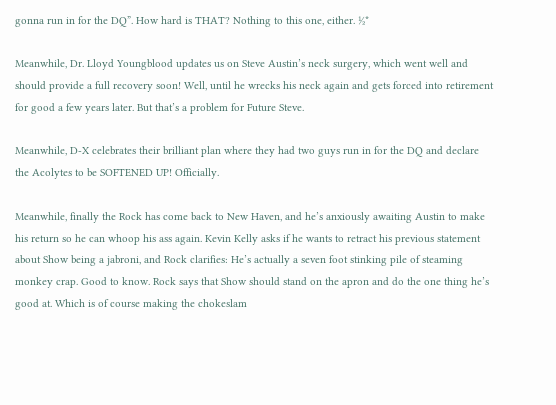gonna run in for the DQ”. How hard is THAT? Nothing to this one, either. ½*

Meanwhile, Dr. Lloyd Youngblood updates us on Steve Austin’s neck surgery, which went well and should provide a full recovery soon! Well, until he wrecks his neck again and gets forced into retirement for good a few years later. But that’s a problem for Future Steve.

Meanwhile, D-X celebrates their brilliant plan where they had two guys run in for the DQ and declare the Acolytes to be SOFTENED UP! Officially.

Meanwhile, finally the Rock has come back to New Haven, and he’s anxiously awaiting Austin to make his return so he can whoop his ass again. Kevin Kelly asks if he wants to retract his previous statement about Show being a jabroni, and Rock clarifies: He’s actually a seven foot stinking pile of steaming monkey crap. Good to know. Rock says that Show should stand on the apron and do the one thing he’s good at. Which is of course making the chokeslam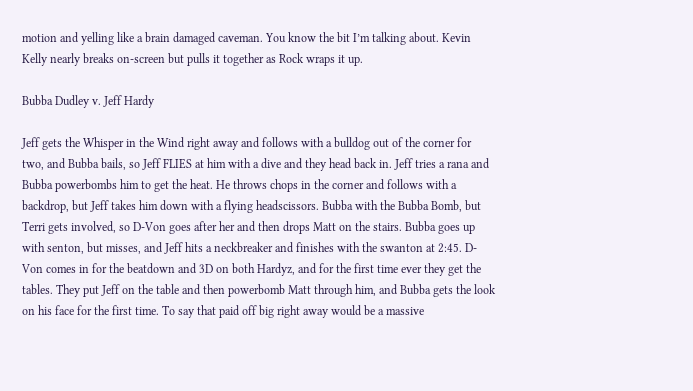motion and yelling like a brain damaged caveman. You know the bit I’m talking about. Kevin Kelly nearly breaks on-screen but pulls it together as Rock wraps it up.

Bubba Dudley v. Jeff Hardy

Jeff gets the Whisper in the Wind right away and follows with a bulldog out of the corner for two, and Bubba bails, so Jeff FLIES at him with a dive and they head back in. Jeff tries a rana and Bubba powerbombs him to get the heat. He throws chops in the corner and follows with a backdrop, but Jeff takes him down with a flying headscissors. Bubba with the Bubba Bomb, but Terri gets involved, so D-Von goes after her and then drops Matt on the stairs. Bubba goes up with senton, but misses, and Jeff hits a neckbreaker and finishes with the swanton at 2:45. D-Von comes in for the beatdown and 3D on both Hardyz, and for the first time ever they get the tables. They put Jeff on the table and then powerbomb Matt through him, and Bubba gets the look on his face for the first time. To say that paid off big right away would be a massive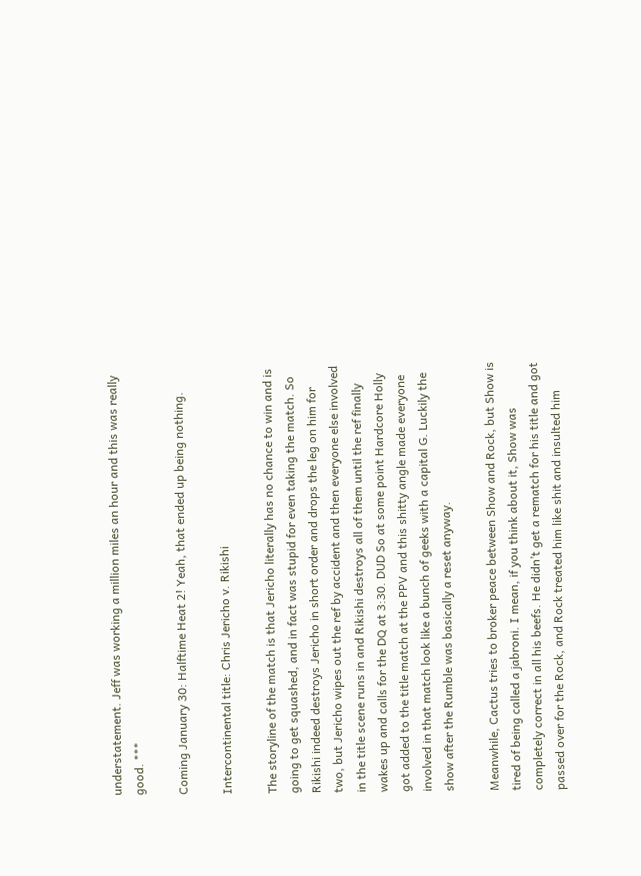understatement. Jeff was working a million miles an hour and this was really good. ***

Coming January 30: Halftime Heat 2! Yeah, that ended up being nothing.

Intercontinental title: Chris Jericho v. Rikishi

The storyline of the match is that Jericho literally has no chance to win and is going to get squashed, and in fact was stupid for even taking the match. So Rikishi indeed destroys Jericho in short order and drops the leg on him for two, but Jericho wipes out the ref by accident and then everyone else involved in the title scene runs in and Rikishi destroys all of them until the ref finally wakes up and calls for the DQ at 3:30. DUD So at some point Hardcore Holly got added to the title match at the PPV and this shitty angle made everyone involved in that match look like a bunch of geeks with a capital G. Luckily the show after the Rumble was basically a reset anyway.

Meanwhile, Cactus tries to broker peace between Show and Rock, but Show is tired of being called a jabroni. I mean, if you think about it, Show was completely correct in all his beefs. He didn’t get a rematch for his title and got passed over for the Rock, and Rock treated him like shit and insulted him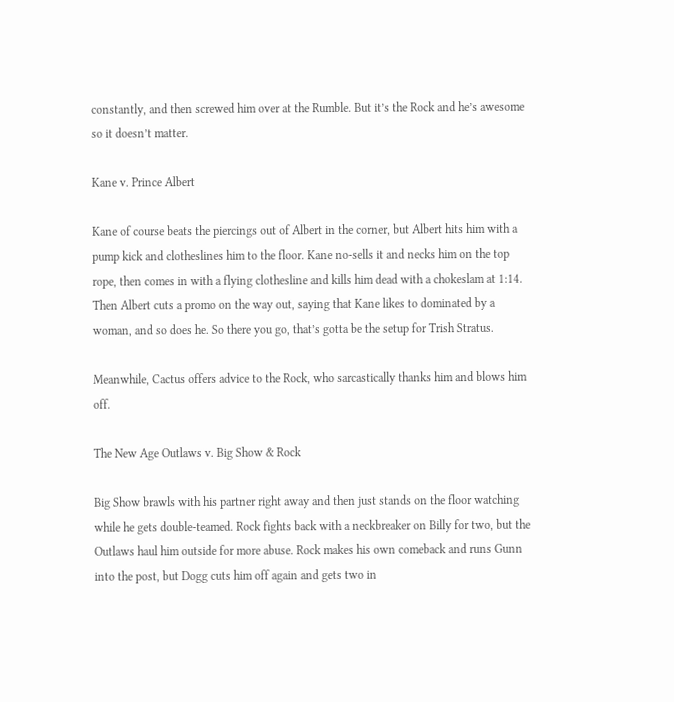constantly, and then screwed him over at the Rumble. But it’s the Rock and he’s awesome so it doesn’t matter.

Kane v. Prince Albert

Kane of course beats the piercings out of Albert in the corner, but Albert hits him with a pump kick and clotheslines him to the floor. Kane no-sells it and necks him on the top rope, then comes in with a flying clothesline and kills him dead with a chokeslam at 1:14. Then Albert cuts a promo on the way out, saying that Kane likes to dominated by a woman, and so does he. So there you go, that’s gotta be the setup for Trish Stratus.

Meanwhile, Cactus offers advice to the Rock, who sarcastically thanks him and blows him off.

The New Age Outlaws v. Big Show & Rock

Big Show brawls with his partner right away and then just stands on the floor watching while he gets double-teamed. Rock fights back with a neckbreaker on Billy for two, but the Outlaws haul him outside for more abuse. Rock makes his own comeback and runs Gunn into the post, but Dogg cuts him off again and gets two in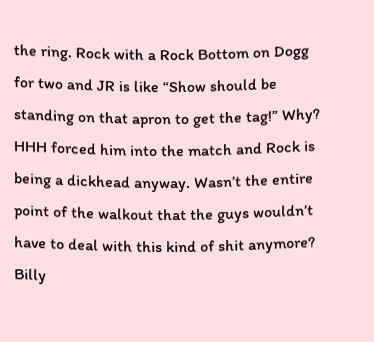the ring. Rock with a Rock Bottom on Dogg for two and JR is like “Show should be standing on that apron to get the tag!” Why? HHH forced him into the match and Rock is being a dickhead anyway. Wasn’t the entire point of the walkout that the guys wouldn’t have to deal with this kind of shit anymore? Billy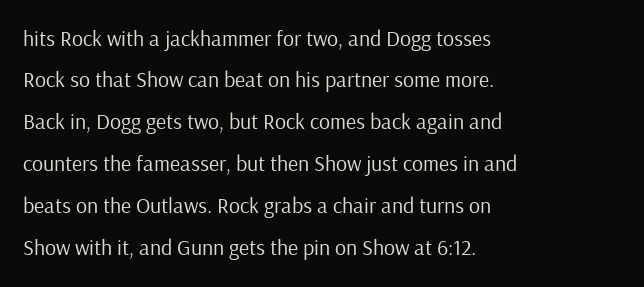hits Rock with a jackhammer for two, and Dogg tosses Rock so that Show can beat on his partner some more. Back in, Dogg gets two, but Rock comes back again and counters the fameasser, but then Show just comes in and beats on the Outlaws. Rock grabs a chair and turns on Show with it, and Gunn gets the pin on Show at 6:12.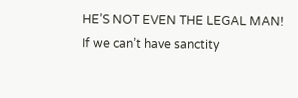HE’S NOT EVEN THE LEGAL MAN! If we can’t have sanctity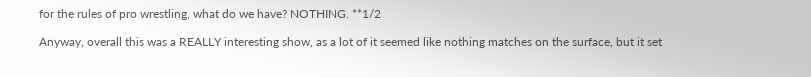for the rules of pro wrestling, what do we have? NOTHING. **1/2

Anyway, overall this was a REALLY interesting show, as a lot of it seemed like nothing matches on the surface, but it set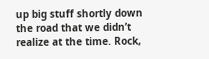up big stuff shortly down the road that we didn’t realize at the time. Rock,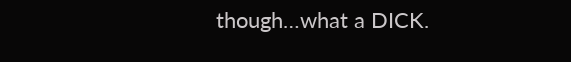though…what a DICK.